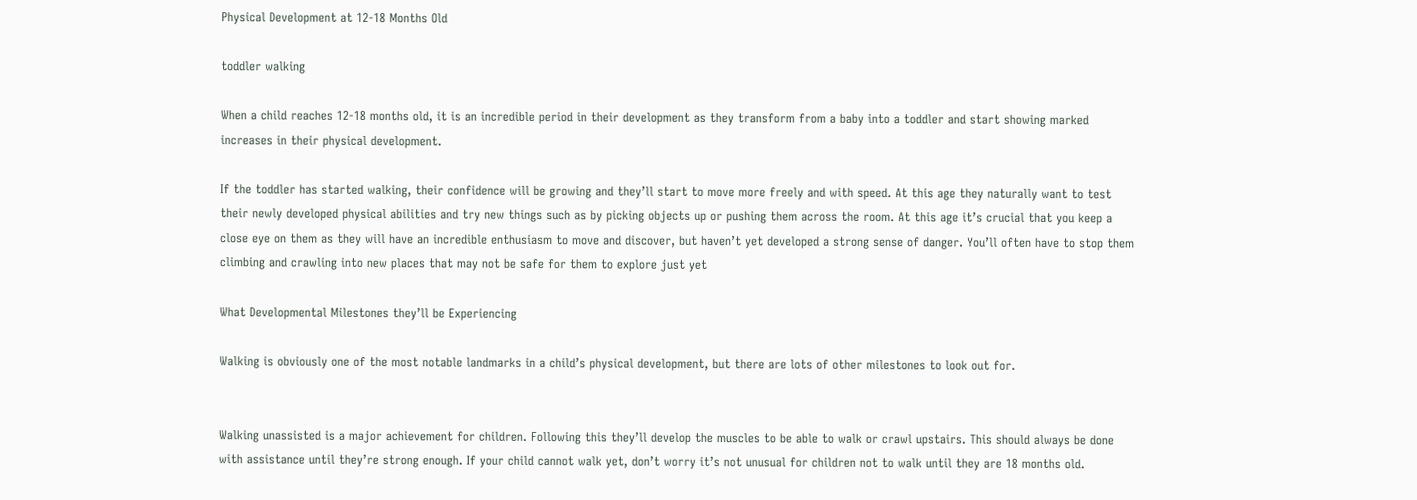Physical Development at 12-18 Months Old

toddler walking

When a child reaches 12-18 months old, it is an incredible period in their development as they transform from a baby into a toddler and start showing marked increases in their physical development.

If the toddler has started walking, their confidence will be growing and they’ll start to move more freely and with speed. At this age they naturally want to test their newly developed physical abilities and try new things such as by picking objects up or pushing them across the room. At this age it’s crucial that you keep a close eye on them as they will have an incredible enthusiasm to move and discover, but haven’t yet developed a strong sense of danger. You’ll often have to stop them climbing and crawling into new places that may not be safe for them to explore just yet

What Developmental Milestones they’ll be Experiencing

Walking is obviously one of the most notable landmarks in a child’s physical development, but there are lots of other milestones to look out for.


Walking unassisted is a major achievement for children. Following this they’ll develop the muscles to be able to walk or crawl upstairs. This should always be done with assistance until they’re strong enough. If your child cannot walk yet, don’t worry it’s not unusual for children not to walk until they are 18 months old.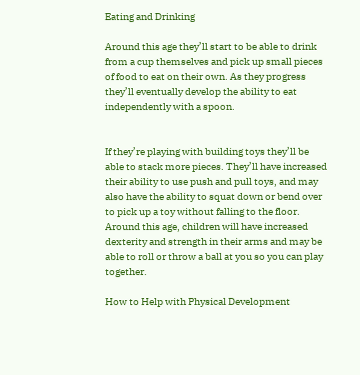Eating and Drinking

Around this age they’ll start to be able to drink from a cup themselves and pick up small pieces of food to eat on their own. As they progress they’ll eventually develop the ability to eat independently with a spoon.


If they’re playing with building toys they’ll be able to stack more pieces. They’ll have increased their ability to use push and pull toys, and may also have the ability to squat down or bend over to pick up a toy without falling to the floor. Around this age, children will have increased dexterity and strength in their arms and may be able to roll or throw a ball at you so you can play together.

How to Help with Physical Development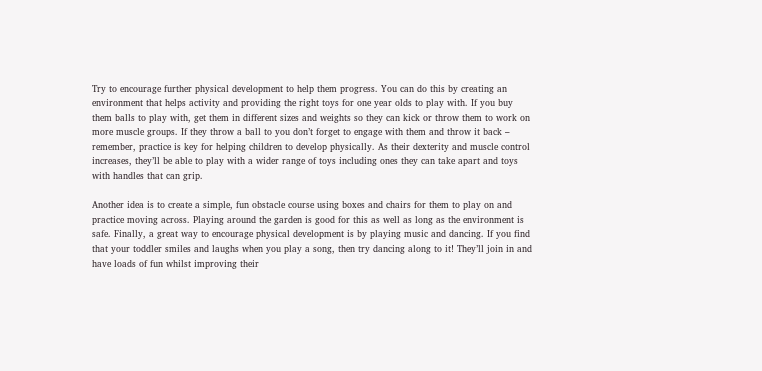Try to encourage further physical development to help them progress. You can do this by creating an environment that helps activity and providing the right toys for one year olds to play with. If you buy them balls to play with, get them in different sizes and weights so they can kick or throw them to work on more muscle groups. If they throw a ball to you don’t forget to engage with them and throw it back – remember, practice is key for helping children to develop physically. As their dexterity and muscle control increases, they’ll be able to play with a wider range of toys including ones they can take apart and toys with handles that can grip.

Another idea is to create a simple, fun obstacle course using boxes and chairs for them to play on and practice moving across. Playing around the garden is good for this as well as long as the environment is safe. Finally, a great way to encourage physical development is by playing music and dancing. If you find that your toddler smiles and laughs when you play a song, then try dancing along to it! They’ll join in and have loads of fun whilst improving their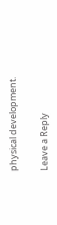physical development.

Leave a Reply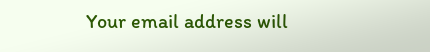Your email address will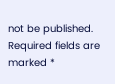not be published. Required fields are marked *